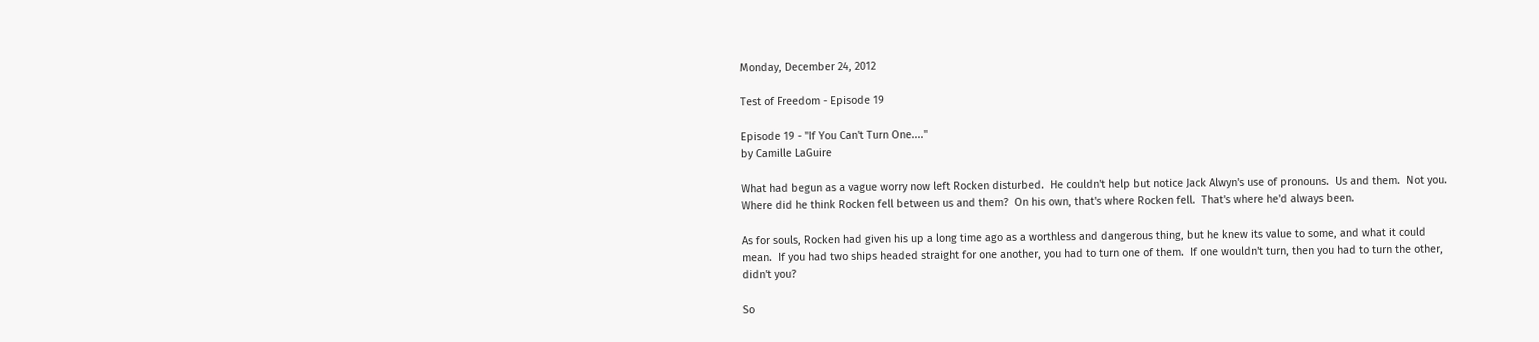Monday, December 24, 2012

Test of Freedom - Episode 19

Episode 19 - "If You Can't Turn One...."
by Camille LaGuire

What had begun as a vague worry now left Rocken disturbed.  He couldn't help but notice Jack Alwyn's use of pronouns.  Us and them.  Not you.  Where did he think Rocken fell between us and them?  On his own, that's where Rocken fell.  That's where he'd always been.

As for souls, Rocken had given his up a long time ago as a worthless and dangerous thing, but he knew its value to some, and what it could mean.  If you had two ships headed straight for one another, you had to turn one of them.  If one wouldn't turn, then you had to turn the other, didn't you?

So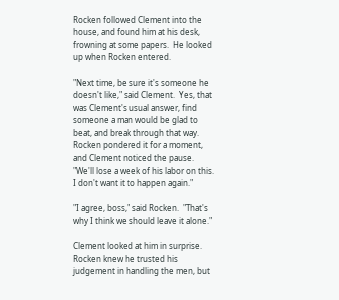Rocken followed Clement into the house, and found him at his desk, frowning at some papers.  He looked up when Rocken entered.

"Next time, be sure it's someone he doesn't like," said Clement.  Yes, that was Clement's usual answer, find someone a man would be glad to beat, and break through that way.  Rocken pondered it for a moment, and Clement noticed the pause.  "We'll lose a week of his labor on this.  I don't want it to happen again."

"I agree, boss," said Rocken.  "That's why I think we should leave it alone."

Clement looked at him in surprise.  Rocken knew he trusted his judgement in handling the men, but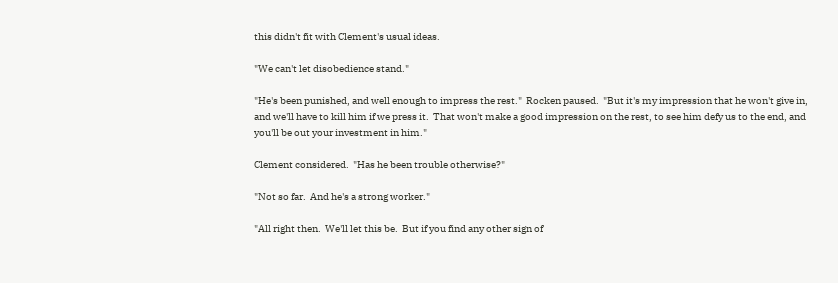this didn't fit with Clement's usual ideas.

"We can't let disobedience stand."

"He's been punished, and well enough to impress the rest."  Rocken paused.  "But it's my impression that he won't give in, and we'll have to kill him if we press it.  That won't make a good impression on the rest, to see him defy us to the end, and you'll be out your investment in him."

Clement considered.  "Has he been trouble otherwise?"

"Not so far.  And he's a strong worker."

"All right then.  We'll let this be.  But if you find any other sign of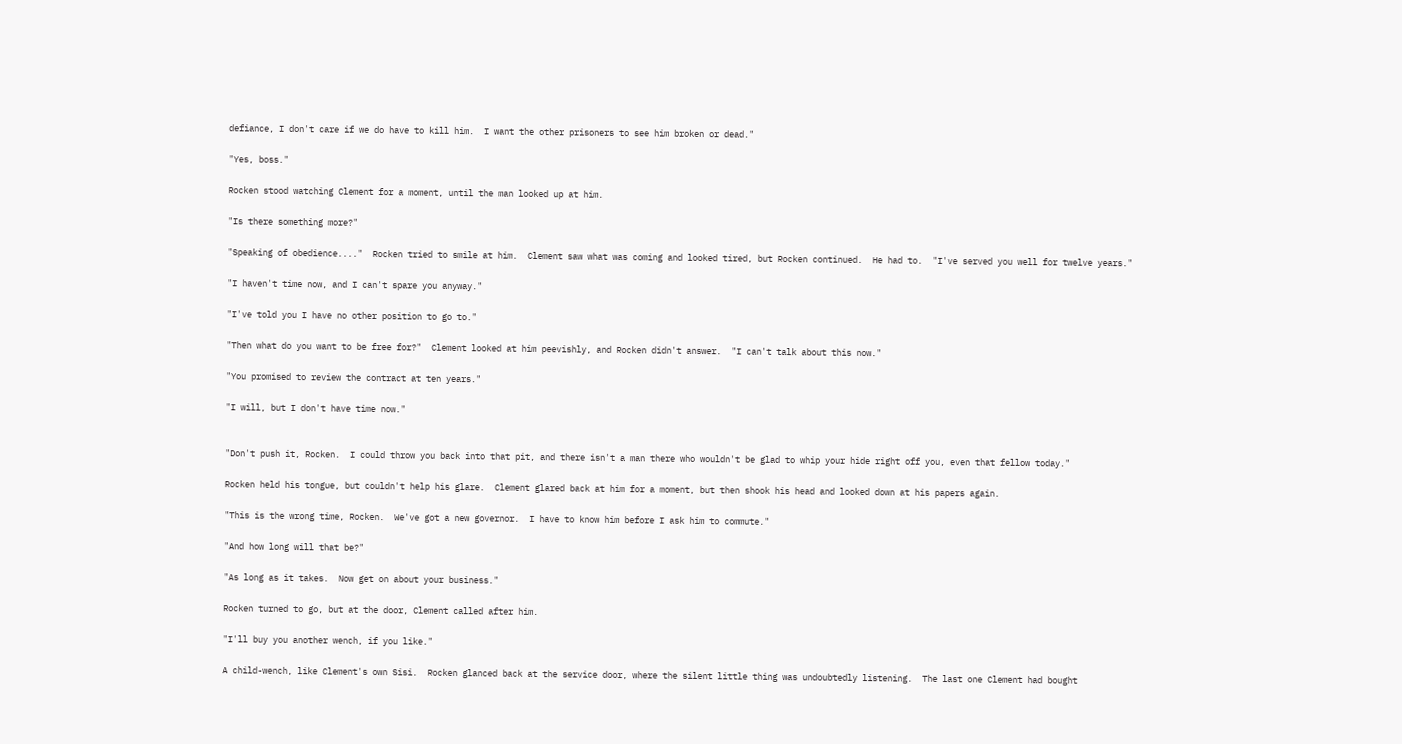defiance, I don't care if we do have to kill him.  I want the other prisoners to see him broken or dead."

"Yes, boss."

Rocken stood watching Clement for a moment, until the man looked up at him.

"Is there something more?"

"Speaking of obedience...."  Rocken tried to smile at him.  Clement saw what was coming and looked tired, but Rocken continued.  He had to.  "I've served you well for twelve years."

"I haven't time now, and I can't spare you anyway."

"I've told you I have no other position to go to."

"Then what do you want to be free for?"  Clement looked at him peevishly, and Rocken didn't answer.  "I can't talk about this now."

"You promised to review the contract at ten years."

"I will, but I don't have time now."


"Don't push it, Rocken.  I could throw you back into that pit, and there isn't a man there who wouldn't be glad to whip your hide right off you, even that fellow today."

Rocken held his tongue, but couldn't help his glare.  Clement glared back at him for a moment, but then shook his head and looked down at his papers again.

"This is the wrong time, Rocken.  We've got a new governor.  I have to know him before I ask him to commute."

"And how long will that be?"

"As long as it takes.  Now get on about your business."

Rocken turned to go, but at the door, Clement called after him.

"I'll buy you another wench, if you like."

A child-wench, like Clement's own Sisi.  Rocken glanced back at the service door, where the silent little thing was undoubtedly listening.  The last one Clement had bought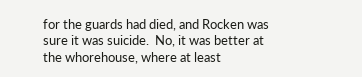for the guards had died, and Rocken was sure it was suicide.  No, it was better at the whorehouse, where at least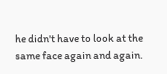he didn't have to look at the same face again and again.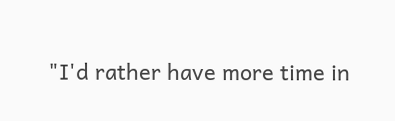"I'd rather have more time in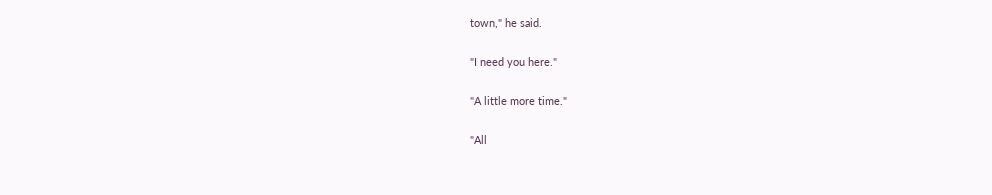town," he said.

"I need you here."

"A little more time."

"All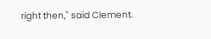right then," said Clement.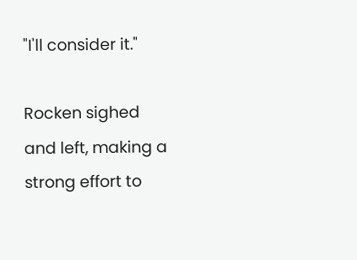"I'll consider it."

Rocken sighed and left, making a strong effort to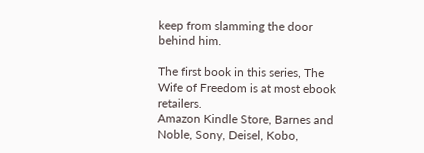keep from slamming the door behind him.

The first book in this series, The Wife of Freedom is at most ebook retailers.
Amazon Kindle Store, Barnes and Noble, Sony, Deisel, Kobo,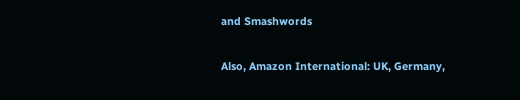and Smashwords

Also, Amazon International: UK, Germany,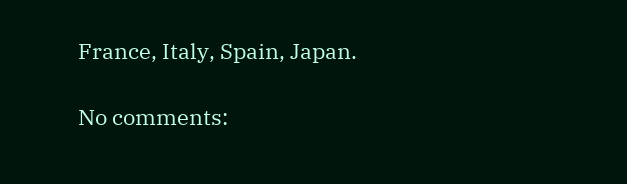France, Italy, Spain, Japan.

No comments: